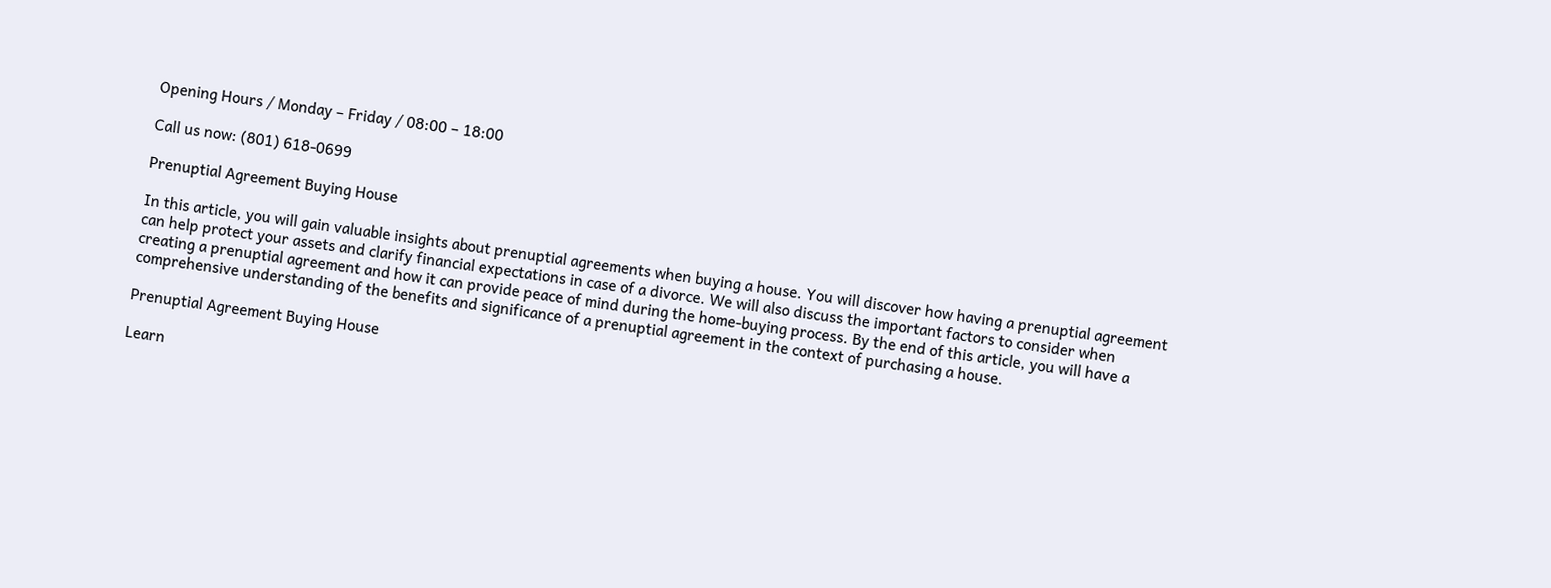Opening Hours / Monday – Friday / 08:00 – 18:00

Call us now: (801) 618-0699

Prenuptial Agreement Buying House

In this article, you will gain valuable insights about prenuptial agreements when buying a house. You will discover how having a prenuptial agreement can help protect your assets and clarify financial expectations in case of a divorce. We will also discuss the important factors to consider when creating a prenuptial agreement and how it can provide peace of mind during the home-buying process. By the end of this article, you will have a comprehensive understanding of the benefits and significance of a prenuptial agreement in the context of purchasing a house.

Prenuptial Agreement Buying House

Learn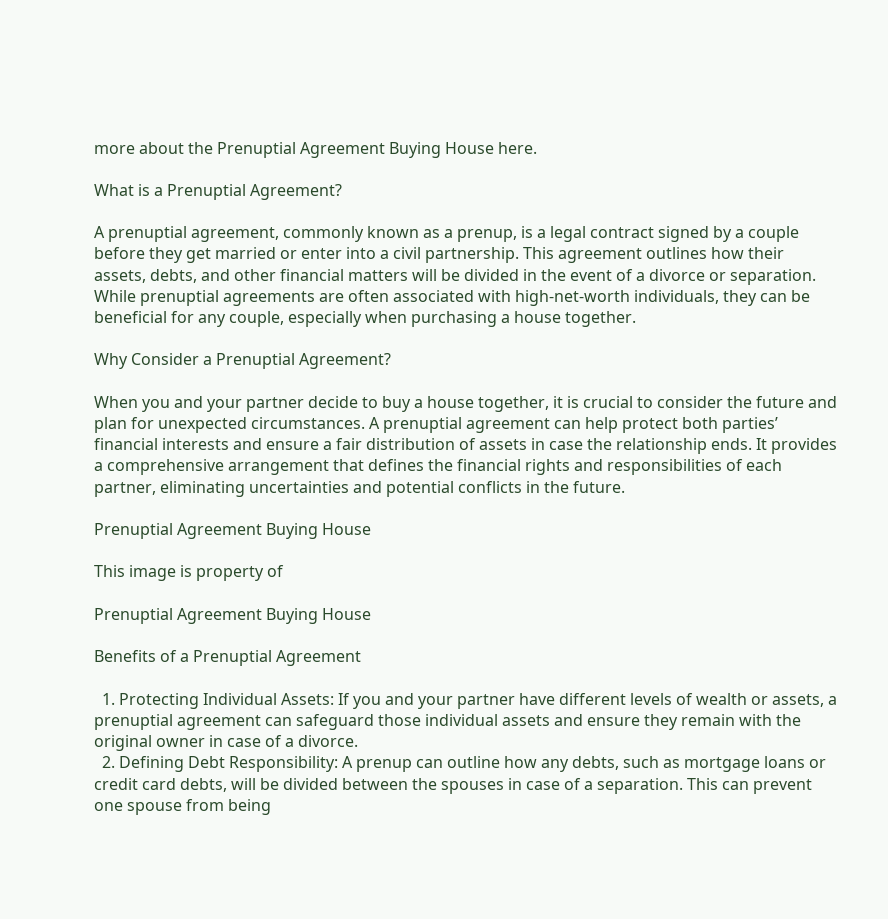more about the Prenuptial Agreement Buying House here.

What is a Prenuptial Agreement?

A prenuptial agreement, commonly known as a prenup, is a legal contract signed by a couple before they get married or enter into a civil partnership. This agreement outlines how their assets, debts, and other financial matters will be divided in the event of a divorce or separation. While prenuptial agreements are often associated with high-net-worth individuals, they can be beneficial for any couple, especially when purchasing a house together.

Why Consider a Prenuptial Agreement?

When you and your partner decide to buy a house together, it is crucial to consider the future and plan for unexpected circumstances. A prenuptial agreement can help protect both parties’ financial interests and ensure a fair distribution of assets in case the relationship ends. It provides a comprehensive arrangement that defines the financial rights and responsibilities of each partner, eliminating uncertainties and potential conflicts in the future.

Prenuptial Agreement Buying House

This image is property of

Prenuptial Agreement Buying House

Benefits of a Prenuptial Agreement

  1. Protecting Individual Assets: If you and your partner have different levels of wealth or assets, a prenuptial agreement can safeguard those individual assets and ensure they remain with the original owner in case of a divorce.
  2. Defining Debt Responsibility: A prenup can outline how any debts, such as mortgage loans or credit card debts, will be divided between the spouses in case of a separation. This can prevent one spouse from being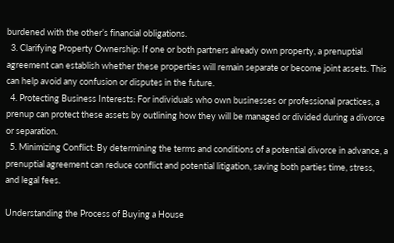burdened with the other’s financial obligations.
  3. Clarifying Property Ownership: If one or both partners already own property, a prenuptial agreement can establish whether these properties will remain separate or become joint assets. This can help avoid any confusion or disputes in the future.
  4. Protecting Business Interests: For individuals who own businesses or professional practices, a prenup can protect these assets by outlining how they will be managed or divided during a divorce or separation.
  5. Minimizing Conflict: By determining the terms and conditions of a potential divorce in advance, a prenuptial agreement can reduce conflict and potential litigation, saving both parties time, stress, and legal fees.

Understanding the Process of Buying a House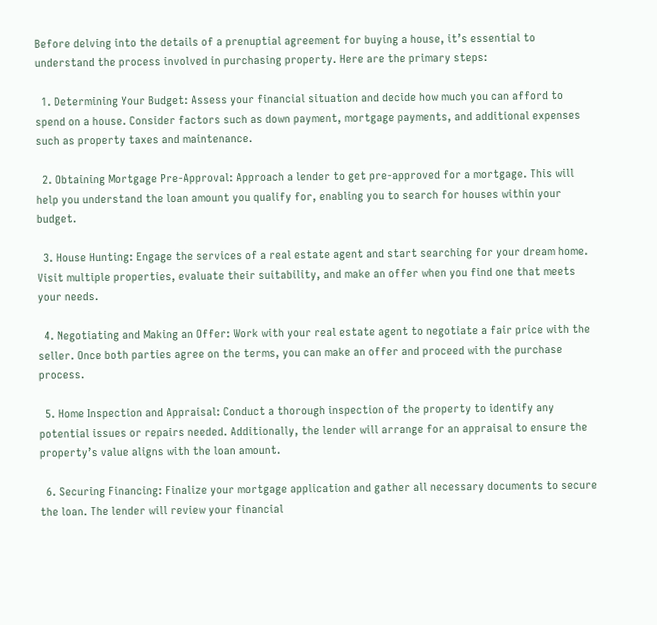Before delving into the details of a prenuptial agreement for buying a house, it’s essential to understand the process involved in purchasing property. Here are the primary steps:

  1. Determining Your Budget: Assess your financial situation and decide how much you can afford to spend on a house. Consider factors such as down payment, mortgage payments, and additional expenses such as property taxes and maintenance.

  2. Obtaining Mortgage Pre-Approval: Approach a lender to get pre-approved for a mortgage. This will help you understand the loan amount you qualify for, enabling you to search for houses within your budget.

  3. House Hunting: Engage the services of a real estate agent and start searching for your dream home. Visit multiple properties, evaluate their suitability, and make an offer when you find one that meets your needs.

  4. Negotiating and Making an Offer: Work with your real estate agent to negotiate a fair price with the seller. Once both parties agree on the terms, you can make an offer and proceed with the purchase process.

  5. Home Inspection and Appraisal: Conduct a thorough inspection of the property to identify any potential issues or repairs needed. Additionally, the lender will arrange for an appraisal to ensure the property’s value aligns with the loan amount.

  6. Securing Financing: Finalize your mortgage application and gather all necessary documents to secure the loan. The lender will review your financial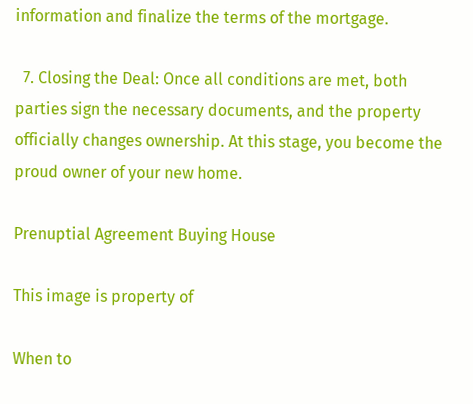information and finalize the terms of the mortgage.

  7. Closing the Deal: Once all conditions are met, both parties sign the necessary documents, and the property officially changes ownership. At this stage, you become the proud owner of your new home.

Prenuptial Agreement Buying House

This image is property of

When to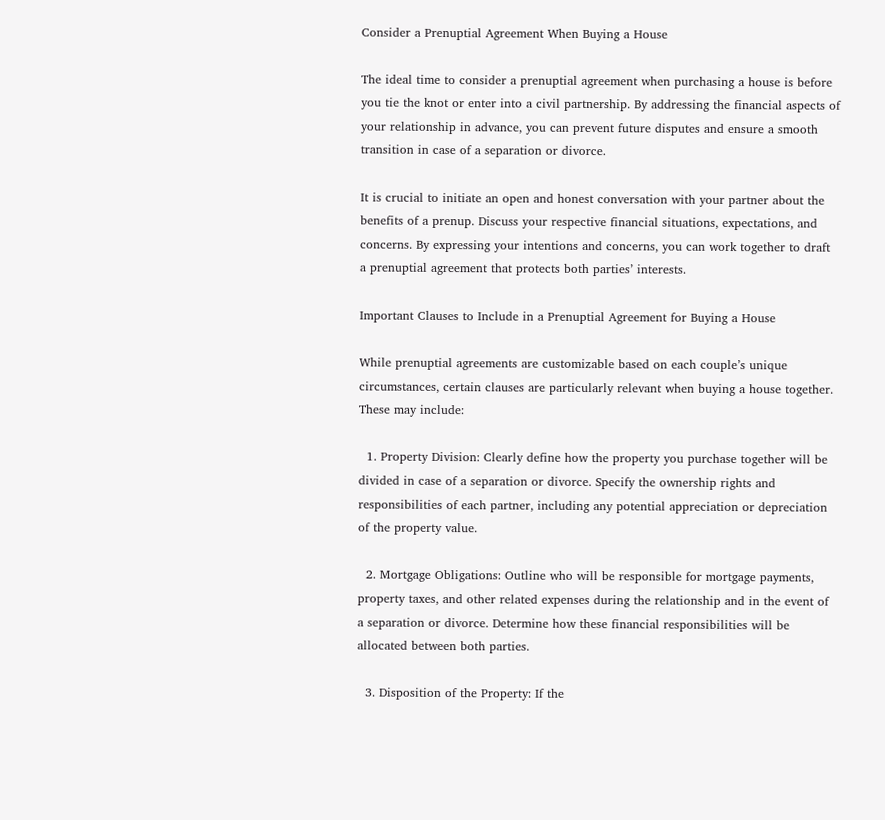Consider a Prenuptial Agreement When Buying a House

The ideal time to consider a prenuptial agreement when purchasing a house is before you tie the knot or enter into a civil partnership. By addressing the financial aspects of your relationship in advance, you can prevent future disputes and ensure a smooth transition in case of a separation or divorce.

It is crucial to initiate an open and honest conversation with your partner about the benefits of a prenup. Discuss your respective financial situations, expectations, and concerns. By expressing your intentions and concerns, you can work together to draft a prenuptial agreement that protects both parties’ interests.

Important Clauses to Include in a Prenuptial Agreement for Buying a House

While prenuptial agreements are customizable based on each couple’s unique circumstances, certain clauses are particularly relevant when buying a house together. These may include:

  1. Property Division: Clearly define how the property you purchase together will be divided in case of a separation or divorce. Specify the ownership rights and responsibilities of each partner, including any potential appreciation or depreciation of the property value.

  2. Mortgage Obligations: Outline who will be responsible for mortgage payments, property taxes, and other related expenses during the relationship and in the event of a separation or divorce. Determine how these financial responsibilities will be allocated between both parties.

  3. Disposition of the Property: If the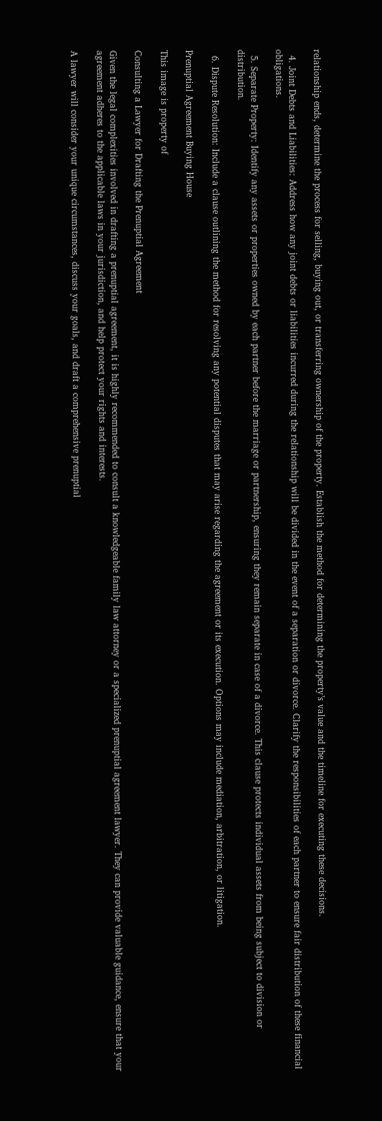relationship ends, determine the process for selling, buying out, or transferring ownership of the property. Establish the method for determining the property’s value and the timeline for executing these decisions.

  4. Joint Debts and Liabilities: Address how any joint debts or liabilities incurred during the relationship will be divided in the event of a separation or divorce. Clarify the responsibilities of each partner to ensure fair distribution of these financial obligations.

  5. Separate Property: Identify any assets or properties owned by each partner before the marriage or partnership, ensuring they remain separate in case of a divorce. This clause protects individual assets from being subject to division or distribution.

  6. Dispute Resolution: Include a clause outlining the method for resolving any potential disputes that may arise regarding the agreement or its execution. Options may include mediation, arbitration, or litigation.

Prenuptial Agreement Buying House

This image is property of

Consulting a Lawyer for Drafting the Prenuptial Agreement

Given the legal complexities involved in drafting a prenuptial agreement, it is highly recommended to consult a knowledgeable family law attorney or a specialized prenuptial agreement lawyer. They can provide valuable guidance, ensure that your agreement adheres to the applicable laws in your jurisdiction, and help protect your rights and interests.

A lawyer will consider your unique circumstances, discuss your goals, and draft a comprehensive prenuptial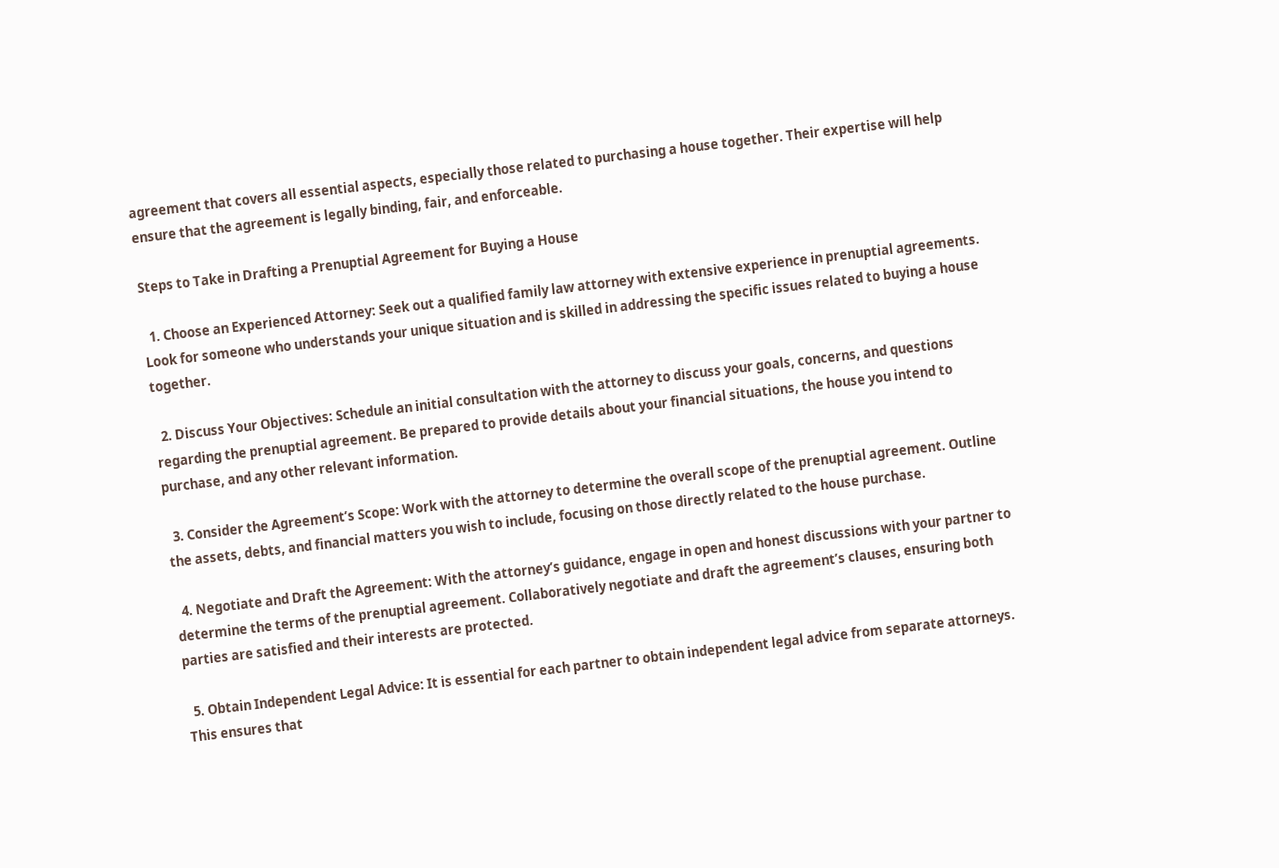agreement that covers all essential aspects, especially those related to purchasing a house together. Their expertise will help ensure that the agreement is legally binding, fair, and enforceable.

Steps to Take in Drafting a Prenuptial Agreement for Buying a House

  1. Choose an Experienced Attorney: Seek out a qualified family law attorney with extensive experience in prenuptial agreements. Look for someone who understands your unique situation and is skilled in addressing the specific issues related to buying a house together.

  2. Discuss Your Objectives: Schedule an initial consultation with the attorney to discuss your goals, concerns, and questions regarding the prenuptial agreement. Be prepared to provide details about your financial situations, the house you intend to purchase, and any other relevant information.

  3. Consider the Agreement’s Scope: Work with the attorney to determine the overall scope of the prenuptial agreement. Outline the assets, debts, and financial matters you wish to include, focusing on those directly related to the house purchase.

  4. Negotiate and Draft the Agreement: With the attorney’s guidance, engage in open and honest discussions with your partner to determine the terms of the prenuptial agreement. Collaboratively negotiate and draft the agreement’s clauses, ensuring both parties are satisfied and their interests are protected.

  5. Obtain Independent Legal Advice: It is essential for each partner to obtain independent legal advice from separate attorneys. This ensures that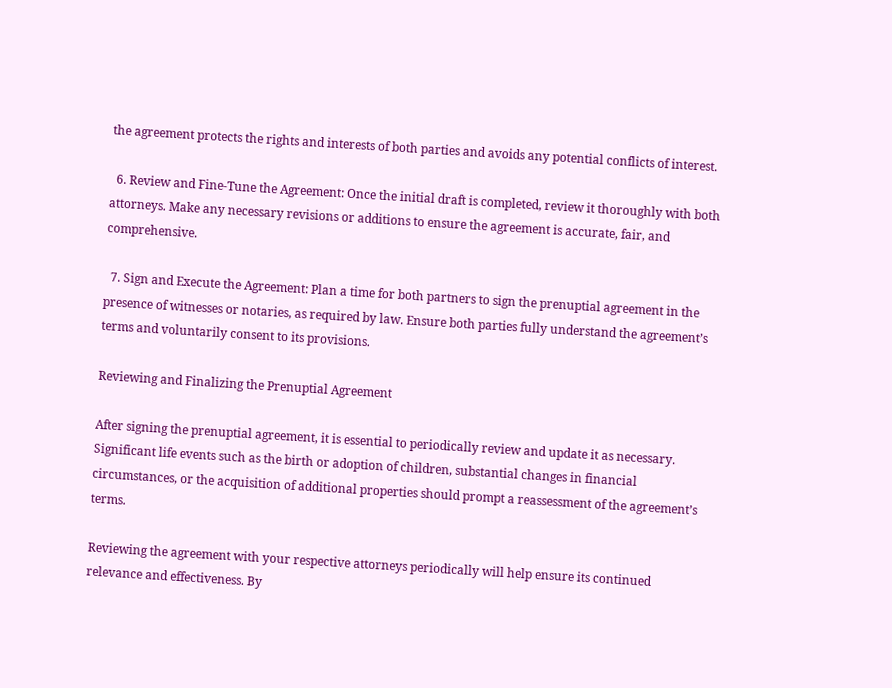the agreement protects the rights and interests of both parties and avoids any potential conflicts of interest.

  6. Review and Fine-Tune the Agreement: Once the initial draft is completed, review it thoroughly with both attorneys. Make any necessary revisions or additions to ensure the agreement is accurate, fair, and comprehensive.

  7. Sign and Execute the Agreement: Plan a time for both partners to sign the prenuptial agreement in the presence of witnesses or notaries, as required by law. Ensure both parties fully understand the agreement’s terms and voluntarily consent to its provisions.

Reviewing and Finalizing the Prenuptial Agreement

After signing the prenuptial agreement, it is essential to periodically review and update it as necessary. Significant life events such as the birth or adoption of children, substantial changes in financial circumstances, or the acquisition of additional properties should prompt a reassessment of the agreement’s terms.

Reviewing the agreement with your respective attorneys periodically will help ensure its continued relevance and effectiveness. By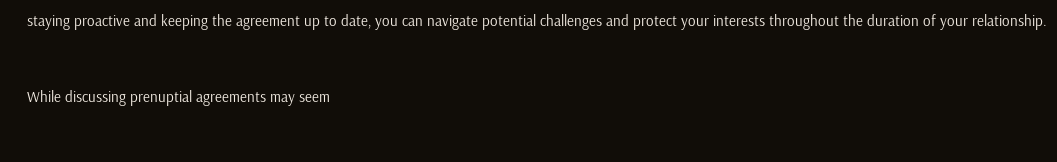staying proactive and keeping the agreement up to date, you can navigate potential challenges and protect your interests throughout the duration of your relationship.


While discussing prenuptial agreements may seem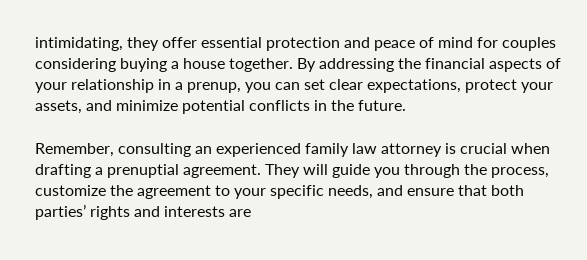intimidating, they offer essential protection and peace of mind for couples considering buying a house together. By addressing the financial aspects of your relationship in a prenup, you can set clear expectations, protect your assets, and minimize potential conflicts in the future.

Remember, consulting an experienced family law attorney is crucial when drafting a prenuptial agreement. They will guide you through the process, customize the agreement to your specific needs, and ensure that both parties’ rights and interests are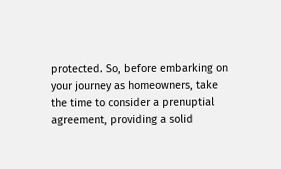protected. So, before embarking on your journey as homeowners, take the time to consider a prenuptial agreement, providing a solid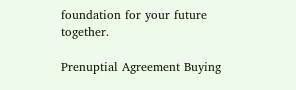foundation for your future together.

Prenuptial Agreement Buying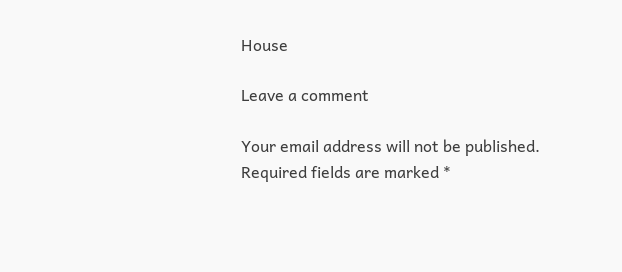House

Leave a comment

Your email address will not be published. Required fields are marked *